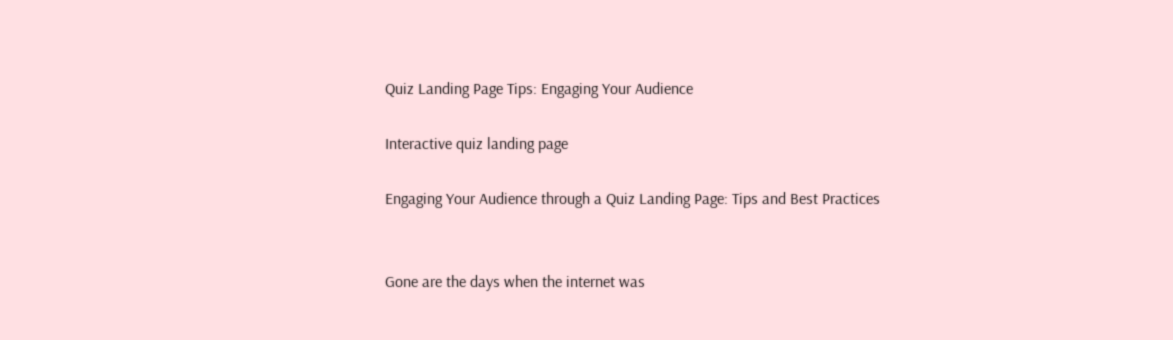Quiz Landing Page Tips: Engaging Your Audience

Interactive quiz landing page

Engaging Your Audience through a Quiz Landing Page: Tips and Best Practices


Gone are the days when the internet was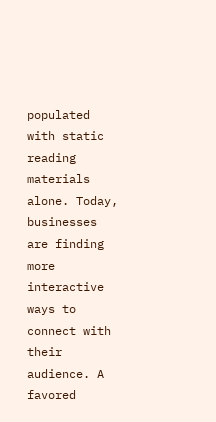populated with static reading materials alone. Today, businesses are finding more interactive ways to connect with their audience. A favored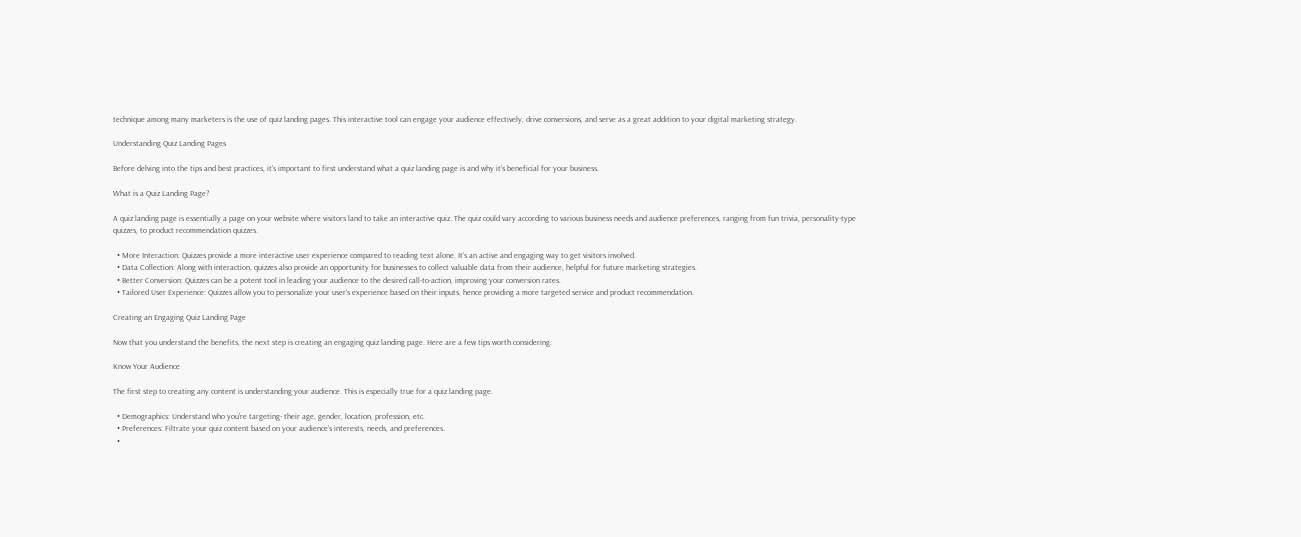technique among many marketers is the use of quiz landing pages. This interactive tool can engage your audience effectively, drive conversions, and serve as a great addition to your digital marketing strategy.

Understanding Quiz Landing Pages

Before delving into the tips and best practices, it’s important to first understand what a quiz landing page is and why it’s beneficial for your business.

What is a Quiz Landing Page?

A quiz landing page is essentially a page on your website where visitors land to take an interactive quiz. The quiz could vary according to various business needs and audience preferences, ranging from fun trivia, personality-type quizzes, to product recommendation quizzes.

  • More Interaction: Quizzes provide a more interactive user experience compared to reading text alone. It’s an active and engaging way to get visitors involved.
  • Data Collection: Along with interaction, quizzes also provide an opportunity for businesses to collect valuable data from their audience, helpful for future marketing strategies.
  • Better Conversion: Quizzes can be a potent tool in leading your audience to the desired call-to-action, improving your conversion rates.
  • Tailored User Experience: Quizzes allow you to personalize your user’s experience based on their inputs, hence providing a more targeted service and product recommendation.

Creating an Engaging Quiz Landing Page

Now that you understand the benefits, the next step is creating an engaging quiz landing page. Here are a few tips worth considering.

Know Your Audience

The first step to creating any content is understanding your audience. This is especially true for a quiz landing page.

  • Demographics: Understand who you’re targeting- their age, gender, location, profession, etc.
  • Preferences: Filtrate your quiz content based on your audience’s interests, needs, and preferences.
  •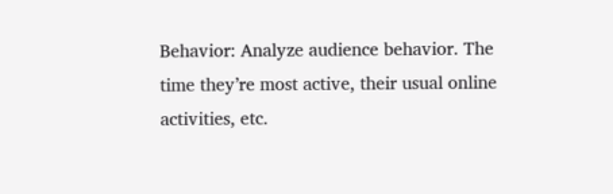Behavior: Analyze audience behavior. The time they’re most active, their usual online activities, etc.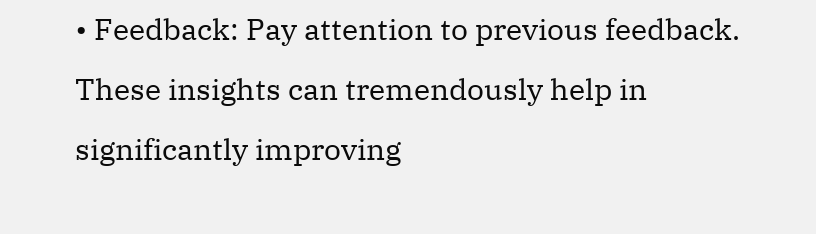• Feedback: Pay attention to previous feedback. These insights can tremendously help in significantly improving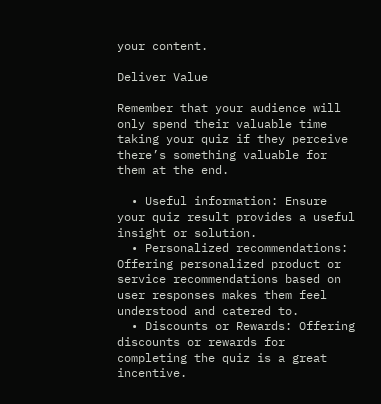your content.

Deliver Value

Remember that your audience will only spend their valuable time taking your quiz if they perceive there’s something valuable for them at the end.

  • Useful information: Ensure your quiz result provides a useful insight or solution.
  • Personalized recommendations: Offering personalized product or service recommendations based on user responses makes them feel understood and catered to.
  • Discounts or Rewards: Offering discounts or rewards for completing the quiz is a great incentive.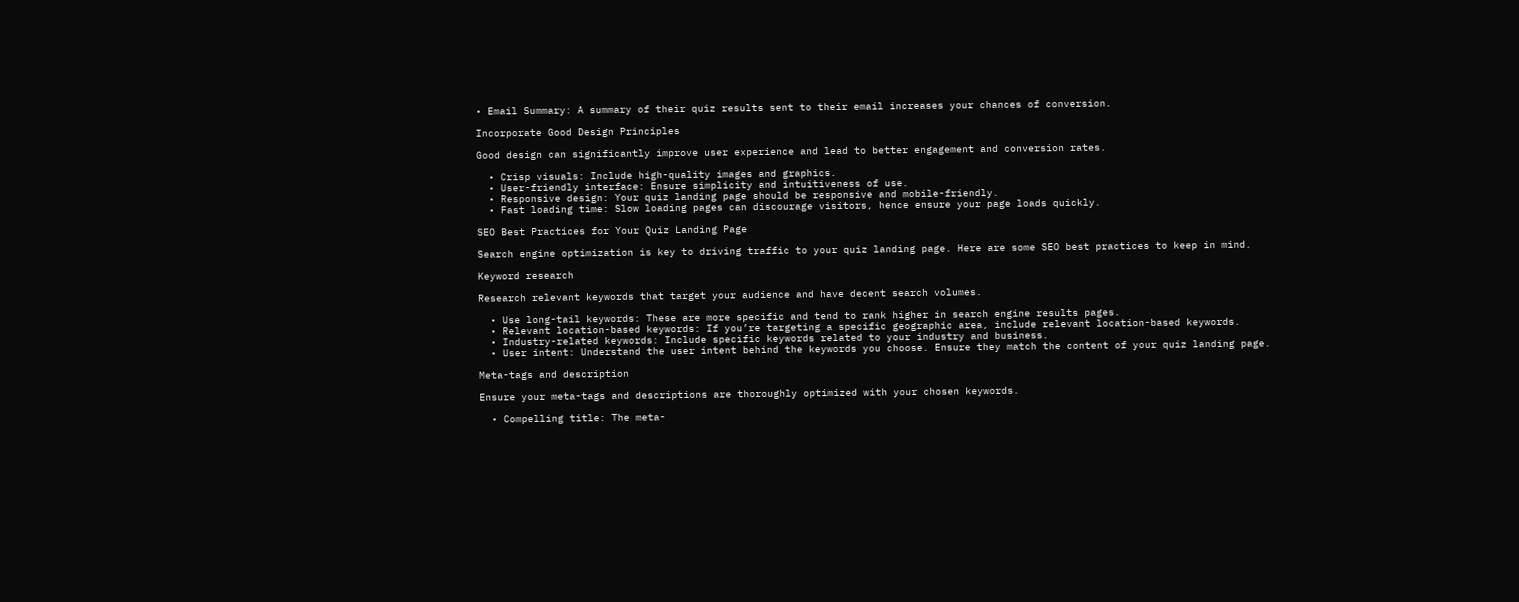• Email Summary: A summary of their quiz results sent to their email increases your chances of conversion.

Incorporate Good Design Principles

Good design can significantly improve user experience and lead to better engagement and conversion rates.

  • Crisp visuals: Include high-quality images and graphics.
  • User-friendly interface: Ensure simplicity and intuitiveness of use.
  • Responsive design: Your quiz landing page should be responsive and mobile-friendly.
  • Fast loading time: Slow loading pages can discourage visitors, hence ensure your page loads quickly.

SEO Best Practices for Your Quiz Landing Page

Search engine optimization is key to driving traffic to your quiz landing page. Here are some SEO best practices to keep in mind.

Keyword research

Research relevant keywords that target your audience and have decent search volumes.

  • Use long-tail keywords: These are more specific and tend to rank higher in search engine results pages.
  • Relevant location-based keywords: If you’re targeting a specific geographic area, include relevant location-based keywords.
  • Industry-related keywords: Include specific keywords related to your industry and business.
  • User intent: Understand the user intent behind the keywords you choose. Ensure they match the content of your quiz landing page.

Meta-tags and description

Ensure your meta-tags and descriptions are thoroughly optimized with your chosen keywords.

  • Compelling title: The meta-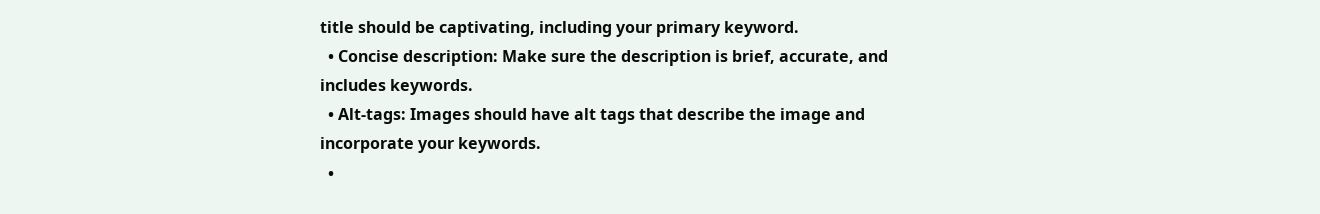title should be captivating, including your primary keyword.
  • Concise description: Make sure the description is brief, accurate, and includes keywords.
  • Alt-tags: Images should have alt tags that describe the image and incorporate your keywords.
  •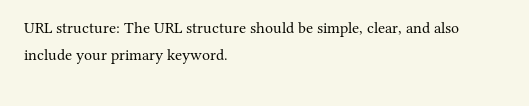URL structure: The URL structure should be simple, clear, and also include your primary keyword.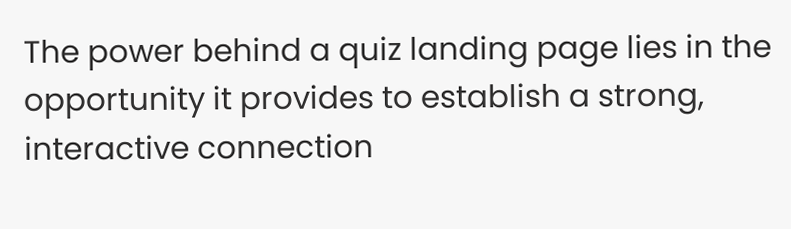The power behind a quiz landing page lies in the opportunity it provides to establish a strong, interactive connection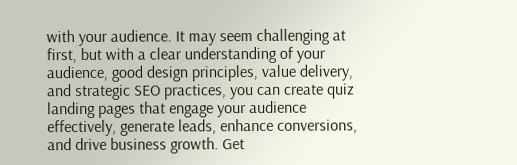with your audience. It may seem challenging at first, but with a clear understanding of your audience, good design principles, value delivery, and strategic SEO practices, you can create quiz landing pages that engage your audience effectively, generate leads, enhance conversions, and drive business growth. Get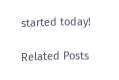started today!

Related Posts